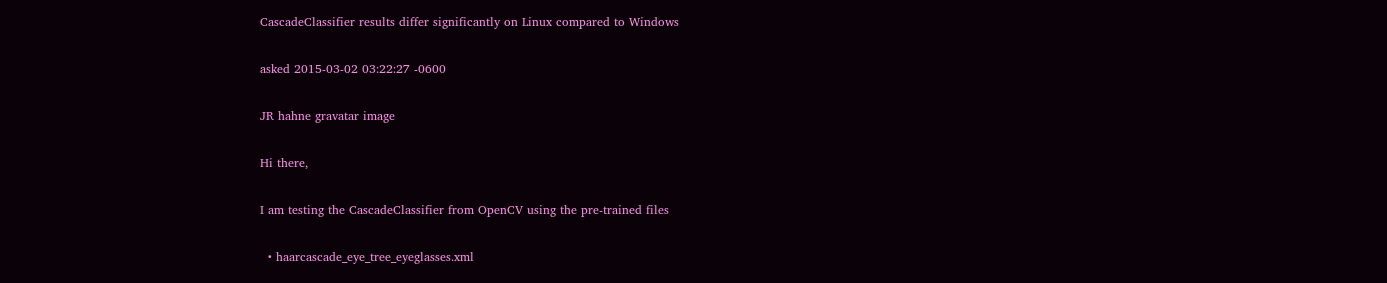CascadeClassifier results differ significantly on Linux compared to Windows

asked 2015-03-02 03:22:27 -0600

JR hahne gravatar image

Hi there,

I am testing the CascadeClassifier from OpenCV using the pre-trained files

  • haarcascade_eye_tree_eyeglasses.xml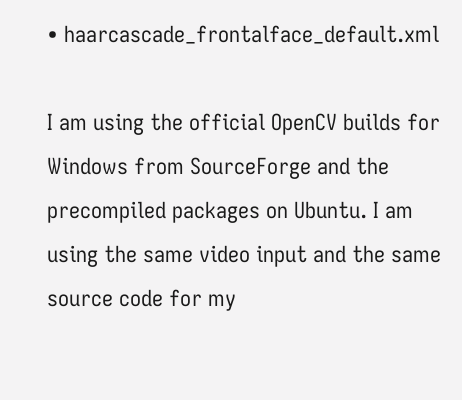• haarcascade_frontalface_default.xml

I am using the official OpenCV builds for Windows from SourceForge and the precompiled packages on Ubuntu. I am using the same video input and the same source code for my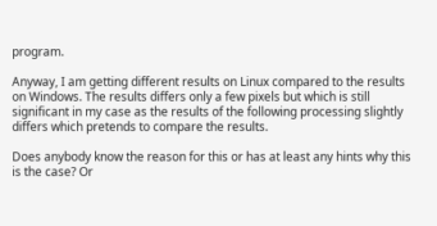program.

Anyway, I am getting different results on Linux compared to the results on Windows. The results differs only a few pixels but which is still significant in my case as the results of the following processing slightly differs which pretends to compare the results.

Does anybody know the reason for this or has at least any hints why this is the case? Or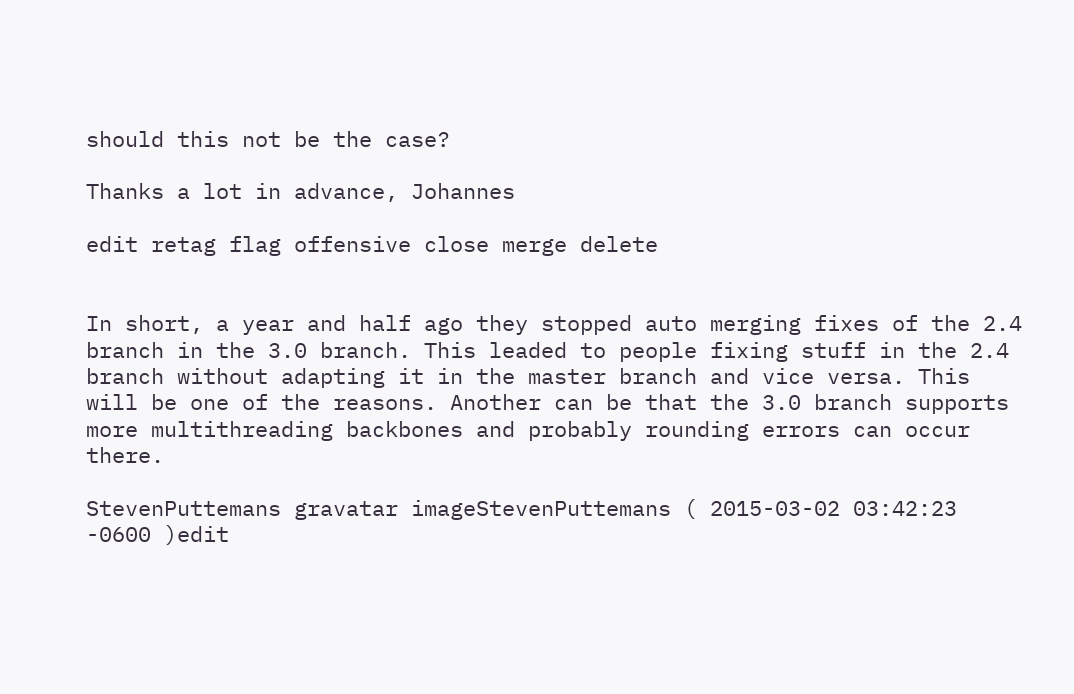should this not be the case?

Thanks a lot in advance, Johannes

edit retag flag offensive close merge delete


In short, a year and half ago they stopped auto merging fixes of the 2.4 branch in the 3.0 branch. This leaded to people fixing stuff in the 2.4 branch without adapting it in the master branch and vice versa. This will be one of the reasons. Another can be that the 3.0 branch supports more multithreading backbones and probably rounding errors can occur there.

StevenPuttemans gravatar imageStevenPuttemans ( 2015-03-02 03:42:23 -0600 )edit